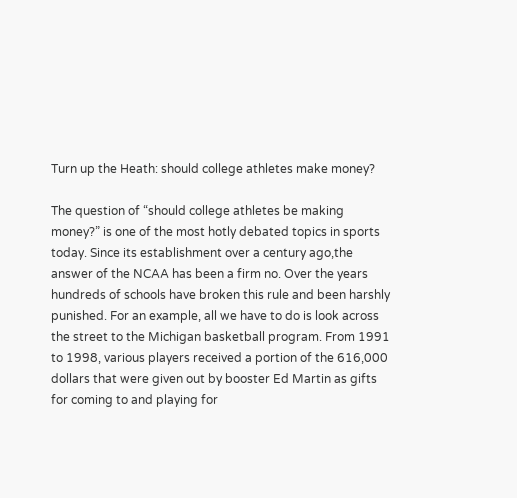Turn up the Heath: should college athletes make money?

The question of “should college athletes be making money?” is one of the most hotly debated topics in sports today. Since its establishment over a century ago,the answer of the NCAA has been a firm no. Over the years hundreds of schools have broken this rule and been harshly punished. For an example, all we have to do is look across the street to the Michigan basketball program. From 1991 to 1998, various players received a portion of the 616,000 dollars that were given out by booster Ed Martin as gifts for coming to and playing for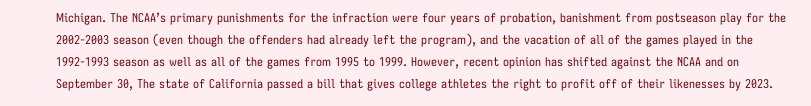Michigan. The NCAA’s primary punishments for the infraction were four years of probation, banishment from postseason play for the 2002-2003 season (even though the offenders had already left the program), and the vacation of all of the games played in the 1992-1993 season as well as all of the games from 1995 to 1999. However, recent opinion has shifted against the NCAA and on September 30, The state of California passed a bill that gives college athletes the right to profit off of their likenesses by 2023.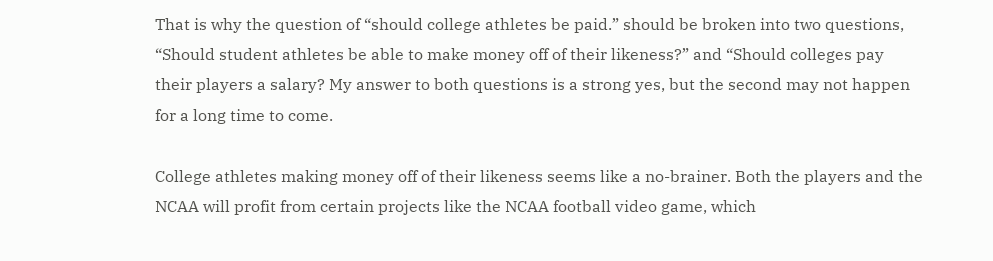That is why the question of “should college athletes be paid.” should be broken into two questions, “Should student athletes be able to make money off of their likeness?” and “Should colleges pay their players a salary? My answer to both questions is a strong yes, but the second may not happen for a long time to come.

College athletes making money off of their likeness seems like a no-brainer. Both the players and the NCAA will profit from certain projects like the NCAA football video game, which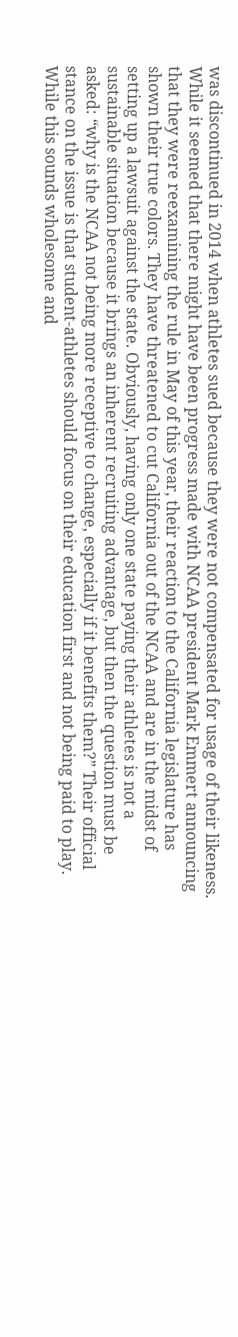was discontinued in 2014 when athletes sued because they were not compensated for usage of their likeness. While it seemed that there might have been progress made with NCAA president Mark Emmert announcing that they were reexamining the rule in May of this year, their reaction to the California legislature has shown their true colors. They have threatened to cut California out of the NCAA and are in the midst of setting up a lawsuit against the state. Obviously, having only one state paying their athletes is not a sustainable situation because it brings an inherent recruiting advantage, but then the question must be asked: “why is the NCAA not being more receptive to change, especially if it benefits them?” Their official stance on the issue is that student-athletes should focus on their education first and not being paid to play. While this sounds wholesome and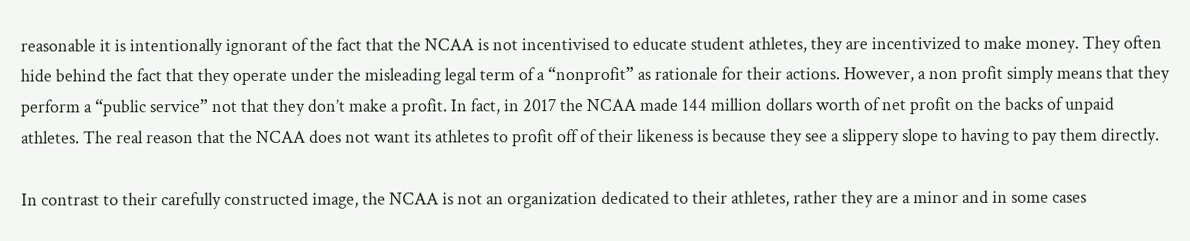reasonable it is intentionally ignorant of the fact that the NCAA is not incentivised to educate student athletes, they are incentivized to make money. They often hide behind the fact that they operate under the misleading legal term of a “nonprofit” as rationale for their actions. However, a non profit simply means that they perform a “public service” not that they don’t make a profit. In fact, in 2017 the NCAA made 144 million dollars worth of net profit on the backs of unpaid athletes. The real reason that the NCAA does not want its athletes to profit off of their likeness is because they see a slippery slope to having to pay them directly.

In contrast to their carefully constructed image, the NCAA is not an organization dedicated to their athletes, rather they are a minor and in some cases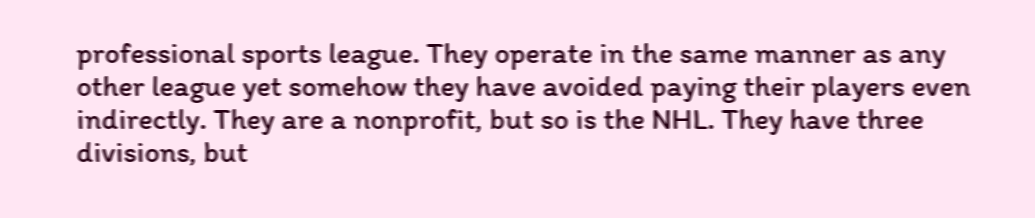professional sports league. They operate in the same manner as any other league yet somehow they have avoided paying their players even indirectly. They are a nonprofit, but so is the NHL. They have three divisions, but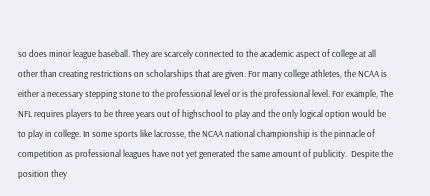so does minor league baseball. They are scarcely connected to the academic aspect of college at all other than creating restrictions on scholarships that are given. For many college athletes, the NCAA is either a necessary stepping stone to the professional level or is the professional level. For example, The NFL requires players to be three years out of highschool to play and the only logical option would be to play in college. In some sports like lacrosse, the NCAA national championship is the pinnacle of competition as professional leagues have not yet generated the same amount of publicity.  Despite the position they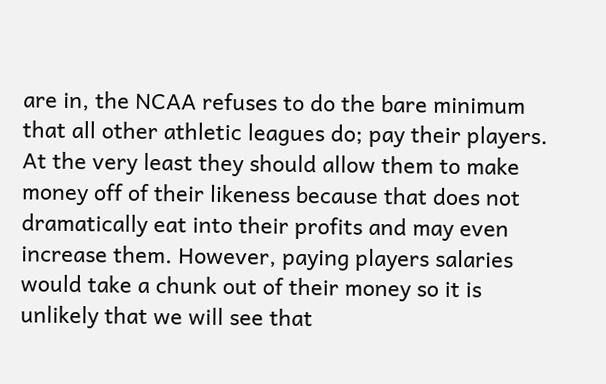are in, the NCAA refuses to do the bare minimum that all other athletic leagues do; pay their players. At the very least they should allow them to make money off of their likeness because that does not dramatically eat into their profits and may even increase them. However, paying players salaries would take a chunk out of their money so it is unlikely that we will see that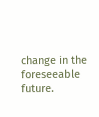change in the foreseeable future.